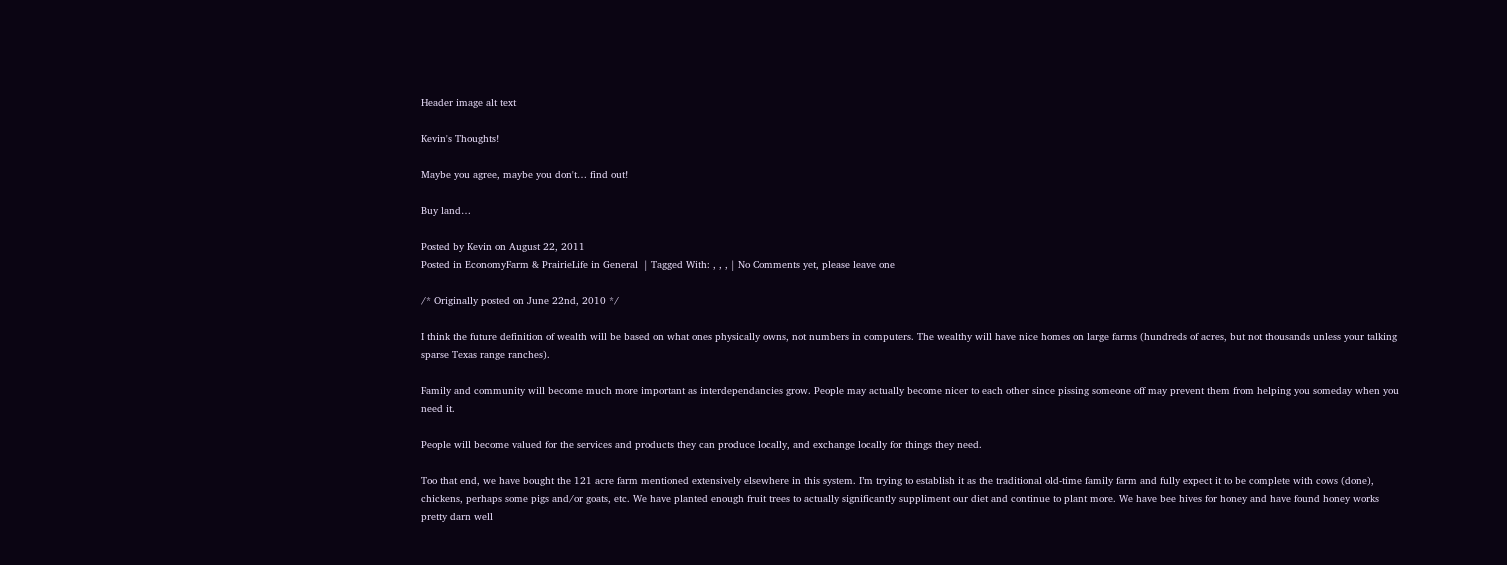Header image alt text

Kevin's Thoughts!

Maybe you agree, maybe you don't… find out!

Buy land…

Posted by Kevin on August 22, 2011
Posted in EconomyFarm & PrairieLife in General  | Tagged With: , , , | No Comments yet, please leave one

/* Originally posted on June 22nd, 2010 */

I think the future definition of wealth will be based on what ones physically owns, not numbers in computers. The wealthy will have nice homes on large farms (hundreds of acres, but not thousands unless your talking sparse Texas range ranches).

Family and community will become much more important as interdependancies grow. People may actually become nicer to each other since pissing someone off may prevent them from helping you someday when you need it.

People will become valued for the services and products they can produce locally, and exchange locally for things they need.

Too that end, we have bought the 121 acre farm mentioned extensively elsewhere in this system. I’m trying to establish it as the traditional old-time family farm and fully expect it to be complete with cows (done), chickens, perhaps some pigs and/or goats, etc. We have planted enough fruit trees to actually significantly suppliment our diet and continue to plant more. We have bee hives for honey and have found honey works pretty darn well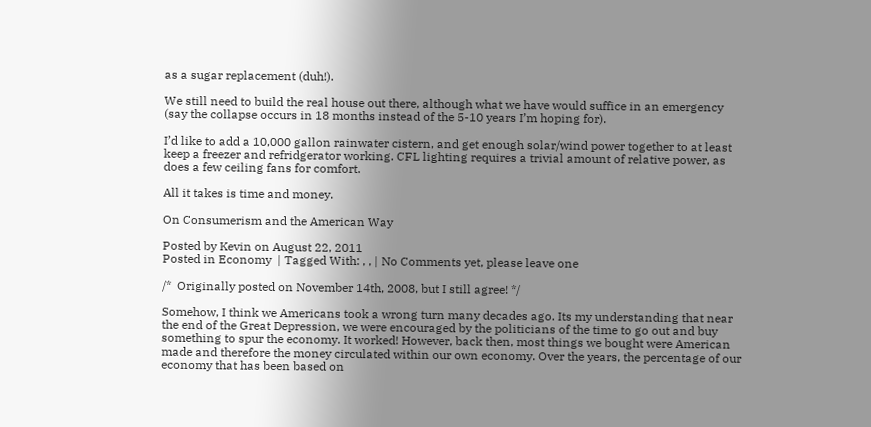as a sugar replacement (duh!).

We still need to build the real house out there, although what we have would suffice in an emergency (say the collapse occurs in 18 months instead of the 5-10 years I’m hoping for).

I’d like to add a 10,000 gallon rainwater cistern, and get enough solar/wind power together to at least keep a freezer and refridgerator working. CFL lighting requires a trivial amount of relative power, as does a few ceiling fans for comfort.

All it takes is time and money.

On Consumerism and the American Way

Posted by Kevin on August 22, 2011
Posted in Economy  | Tagged With: , , | No Comments yet, please leave one

/*  Originally posted on November 14th, 2008, but I still agree! */

Somehow, I think we Americans took a wrong turn many decades ago. Its my understanding that near the end of the Great Depression, we were encouraged by the politicians of the time to go out and buy something to spur the economy. It worked! However, back then, most things we bought were American made and therefore the money circulated within our own economy. Over the years, the percentage of our economy that has been based on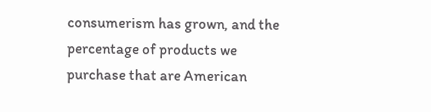consumerism has grown, and the percentage of products we purchase that are American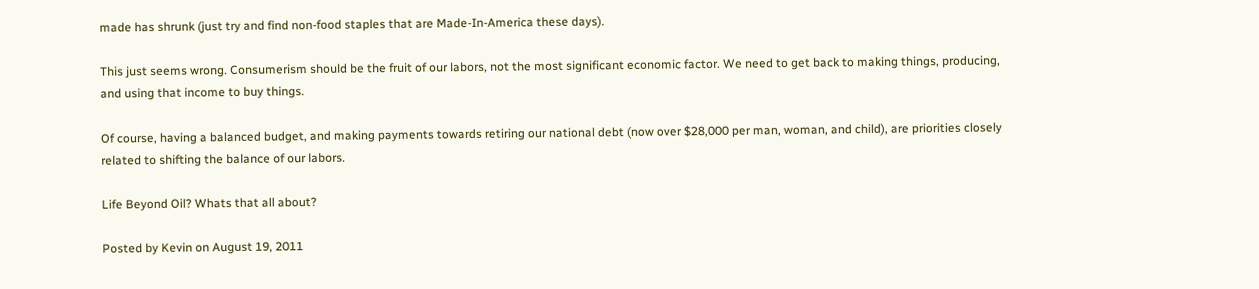made has shrunk (just try and find non-food staples that are Made-In-America these days).

This just seems wrong. Consumerism should be the fruit of our labors, not the most significant economic factor. We need to get back to making things, producing, and using that income to buy things.

Of course, having a balanced budget, and making payments towards retiring our national debt (now over $28,000 per man, woman, and child), are priorities closely related to shifting the balance of our labors.

Life Beyond Oil? Whats that all about?

Posted by Kevin on August 19, 2011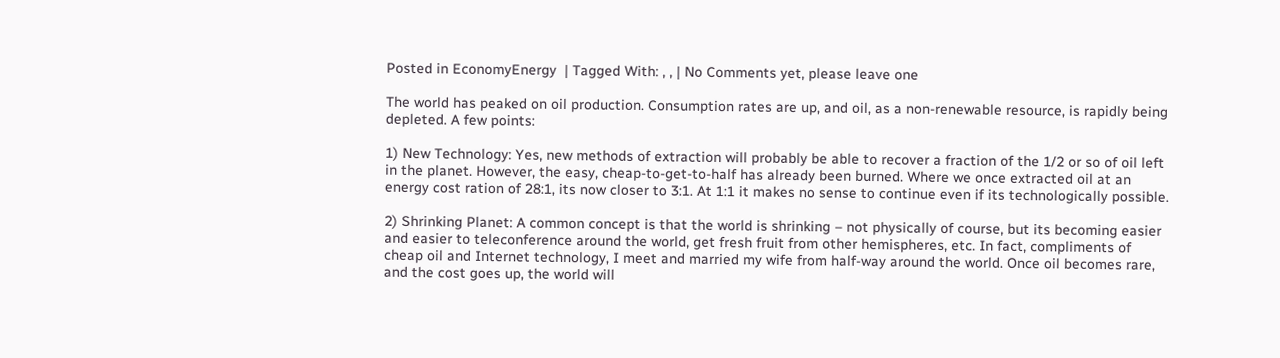Posted in EconomyEnergy  | Tagged With: , , | No Comments yet, please leave one

The world has peaked on oil production. Consumption rates are up, and oil, as a non-renewable resource, is rapidly being depleted. A few points:

1) New Technology: Yes, new methods of extraction will probably be able to recover a fraction of the 1/2 or so of oil left in the planet. However, the easy, cheap-to-get-to-half has already been burned. Where we once extracted oil at an energy cost ration of 28:1, its now closer to 3:1. At 1:1 it makes no sense to continue even if its technologically possible.

2) Shrinking Planet: A common concept is that the world is shrinking – not physically of course, but its becoming easier and easier to teleconference around the world, get fresh fruit from other hemispheres, etc. In fact, compliments of cheap oil and Internet technology, I meet and married my wife from half-way around the world. Once oil becomes rare, and the cost goes up, the world will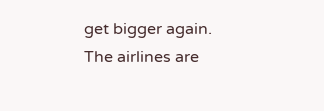get bigger again. The airlines are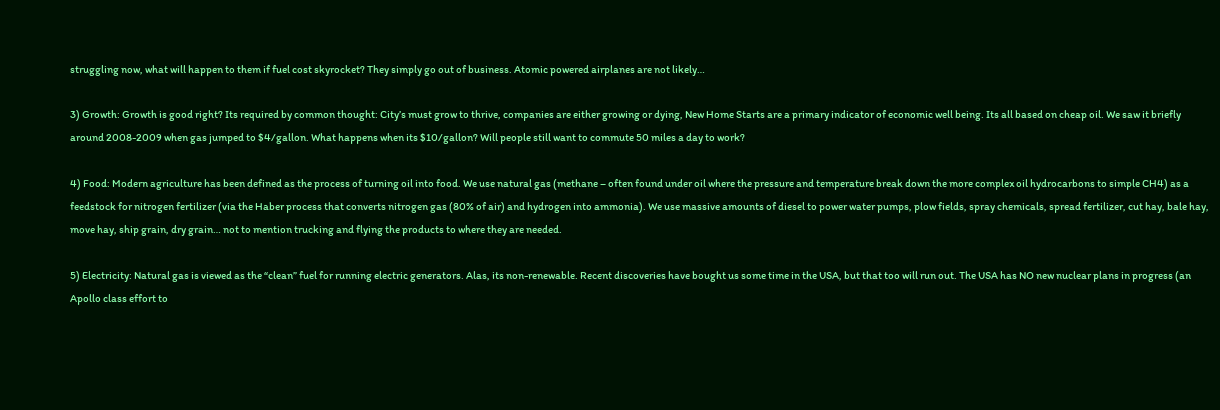struggling now, what will happen to them if fuel cost skyrocket? They simply go out of business. Atomic powered airplanes are not likely…

3) Growth: Growth is good right? Its required by common thought: City’s must grow to thrive, companies are either growing or dying, New Home Starts are a primary indicator of economic well being. Its all based on cheap oil. We saw it briefly around 2008-2009 when gas jumped to $4/gallon. What happens when its $10/gallon? Will people still want to commute 50 miles a day to work?

4) Food: Modern agriculture has been defined as the process of turning oil into food. We use natural gas (methane – often found under oil where the pressure and temperature break down the more complex oil hydrocarbons to simple CH4) as a feedstock for nitrogen fertilizer (via the Haber process that converts nitrogen gas (80% of air) and hydrogen into ammonia). We use massive amounts of diesel to power water pumps, plow fields, spray chemicals, spread fertilizer, cut hay, bale hay, move hay, ship grain, dry grain… not to mention trucking and flying the products to where they are needed.

5) Electricity: Natural gas is viewed as the “clean” fuel for running electric generators. Alas, its non-renewable. Recent discoveries have bought us some time in the USA, but that too will run out. The USA has NO new nuclear plans in progress (an Apollo class effort to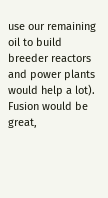use our remaining oil to build breeder reactors and power plants would help a lot). Fusion would be great,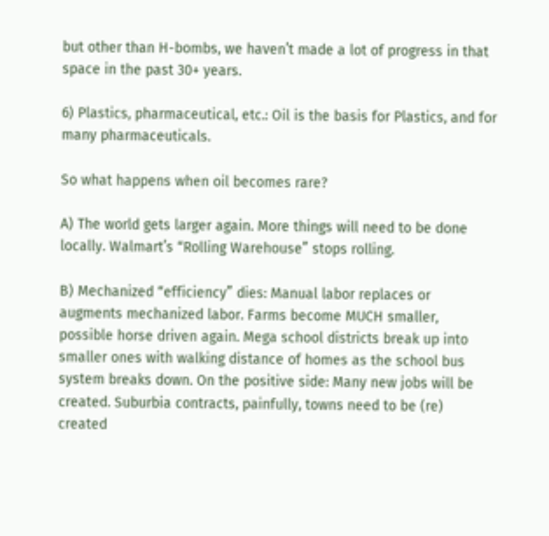but other than H-bombs, we haven’t made a lot of progress in that space in the past 30+ years.

6) Plastics, pharmaceutical, etc.: Oil is the basis for Plastics, and for many pharmaceuticals.

So what happens when oil becomes rare?

A) The world gets larger again. More things will need to be done locally. Walmart’s “Rolling Warehouse” stops rolling.

B) Mechanized “efficiency” dies: Manual labor replaces or augments mechanized labor. Farms become MUCH smaller, possible horse driven again. Mega school districts break up into smaller ones with walking distance of homes as the school bus system breaks down. On the positive side: Many new jobs will be created. Suburbia contracts, painfully, towns need to be (re) created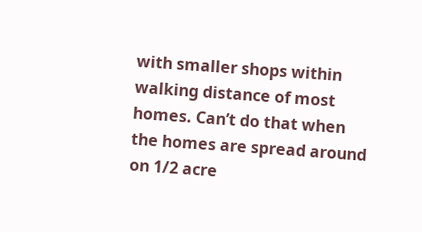with smaller shops within walking distance of most homes. Can’t do that when the homes are spread around on 1/2 acre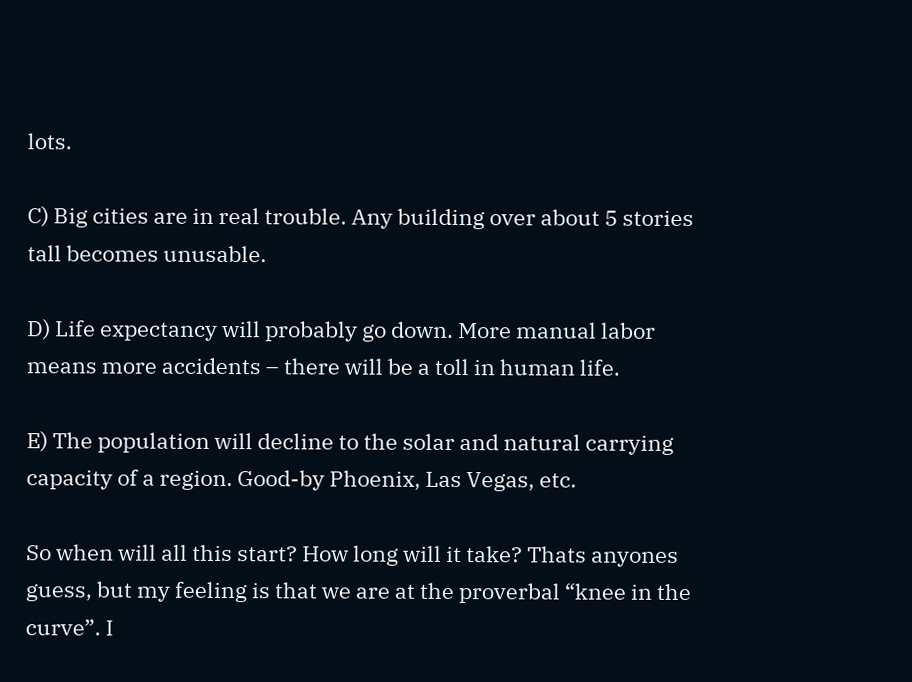lots.

C) Big cities are in real trouble. Any building over about 5 stories tall becomes unusable.

D) Life expectancy will probably go down. More manual labor means more accidents – there will be a toll in human life.

E) The population will decline to the solar and natural carrying capacity of a region. Good-by Phoenix, Las Vegas, etc.

So when will all this start? How long will it take? Thats anyones guess, but my feeling is that we are at the proverbal “knee in the curve”. I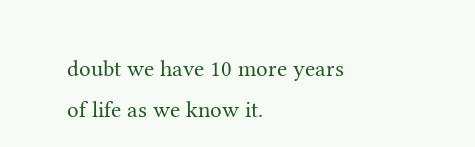doubt we have 10 more years of life as we know it.